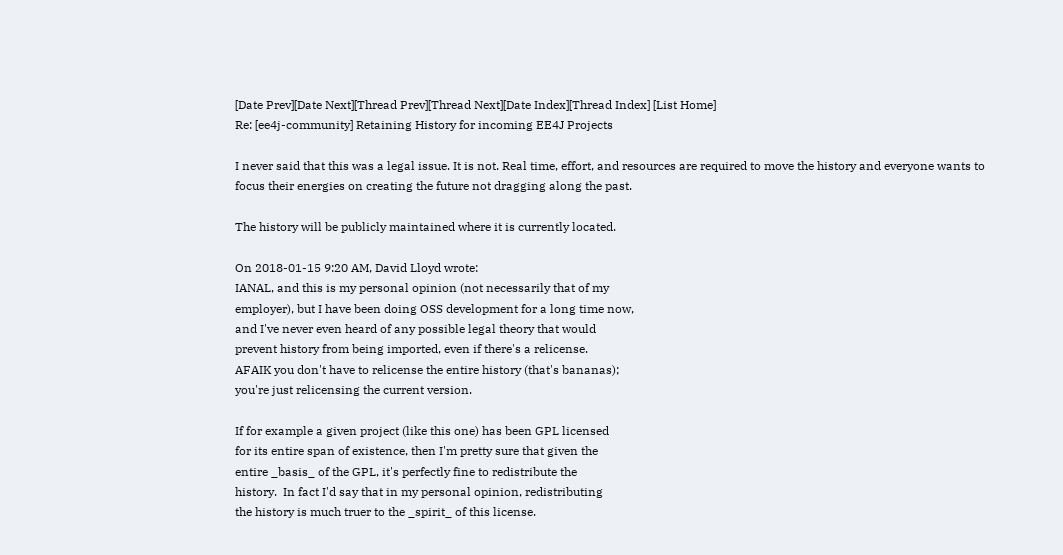[Date Prev][Date Next][Thread Prev][Thread Next][Date Index][Thread Index] [List Home]
Re: [ee4j-community] Retaining History for incoming EE4J Projects

I never said that this was a legal issue. It is not. Real time, effort, and resources are required to move the history and everyone wants to focus their energies on creating the future not dragging along the past.

The history will be publicly maintained where it is currently located.

On 2018-01-15 9:20 AM, David Lloyd wrote:
IANAL, and this is my personal opinion (not necessarily that of my
employer), but I have been doing OSS development for a long time now,
and I've never even heard of any possible legal theory that would
prevent history from being imported, even if there's a relicense.
AFAIK you don't have to relicense the entire history (that's bananas);
you're just relicensing the current version.

If for example a given project (like this one) has been GPL licensed
for its entire span of existence, then I'm pretty sure that given the
entire _basis_ of the GPL, it's perfectly fine to redistribute the
history.  In fact I'd say that in my personal opinion, redistributing
the history is much truer to the _spirit_ of this license.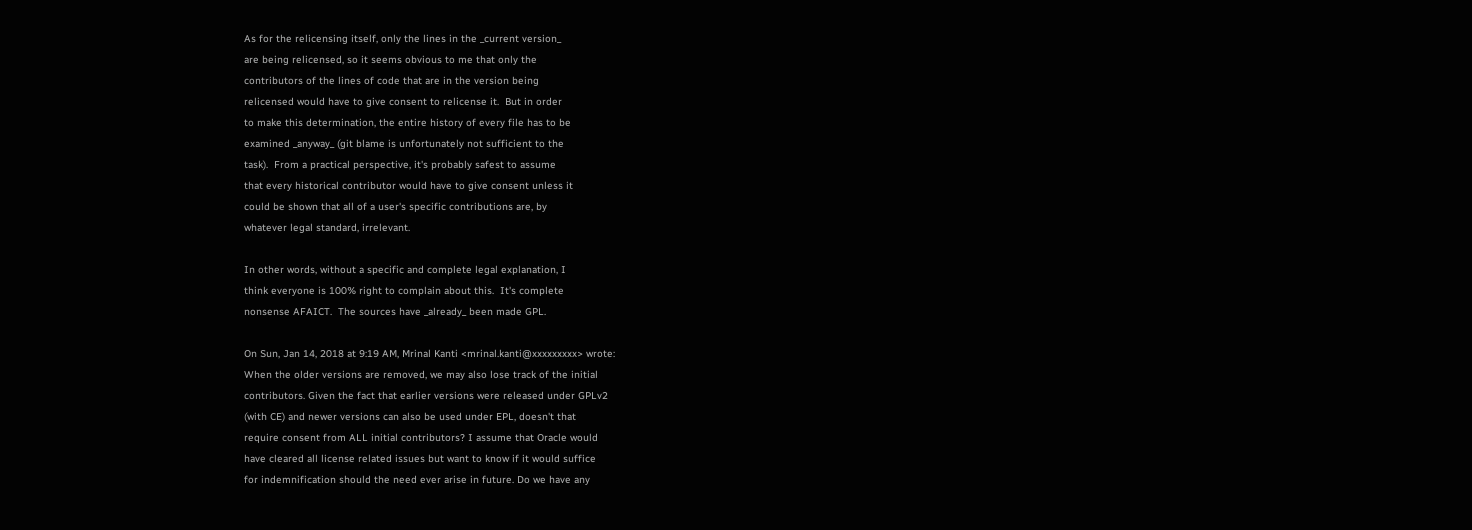As for the relicensing itself, only the lines in the _current version_
are being relicensed, so it seems obvious to me that only the
contributors of the lines of code that are in the version being
relicensed would have to give consent to relicense it.  But in order
to make this determination, the entire history of every file has to be
examined _anyway_ (git blame is unfortunately not sufficient to the
task).  From a practical perspective, it's probably safest to assume
that every historical contributor would have to give consent unless it
could be shown that all of a user's specific contributions are, by
whatever legal standard, irrelevant.

In other words, without a specific and complete legal explanation, I
think everyone is 100% right to complain about this.  It's complete
nonsense AFAICT.  The sources have _already_ been made GPL.

On Sun, Jan 14, 2018 at 9:19 AM, Mrinal Kanti <mrinal.kanti@xxxxxxxxx> wrote:
When the older versions are removed, we may also lose track of the initial
contributors. Given the fact that earlier versions were released under GPLv2
(with CE) and newer versions can also be used under EPL, doesn't that
require consent from ALL initial contributors? I assume that Oracle would
have cleared all license related issues but want to know if it would suffice
for indemnification should the need ever arise in future. Do we have any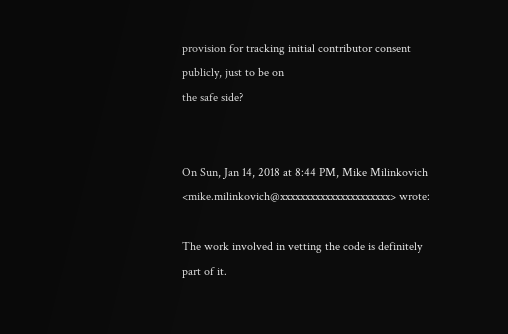provision for tracking initial contributor consent publicly, just to be on
the safe side?


On Sun, Jan 14, 2018 at 8:44 PM, Mike Milinkovich
<mike.milinkovich@xxxxxxxxxxxxxxxxxxxxxx> wrote:

The work involved in vetting the code is definitely part of it.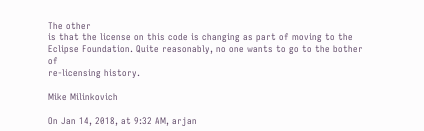The other
is that the license on this code is changing as part of moving to the
Eclipse Foundation. Quite reasonably, no one wants to go to the bother of
re-licensing history.

Mike Milinkovich

On Jan 14, 2018, at 9:32 AM, arjan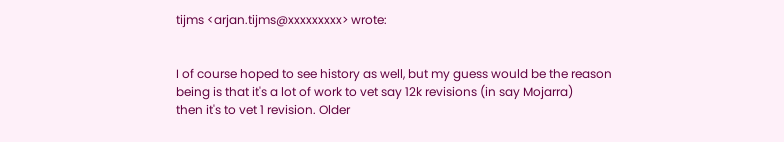tijms <arjan.tijms@xxxxxxxxx> wrote:


I of course hoped to see history as well, but my guess would be the reason
being is that it's a lot of work to vet say 12k revisions (in say Mojarra)
then it's to vet 1 revision. Older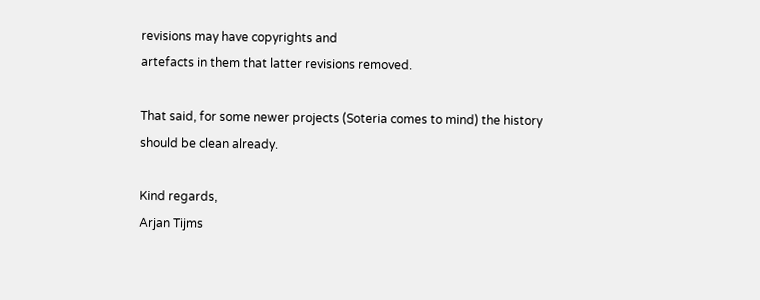revisions may have copyrights and
artefacts in them that latter revisions removed.

That said, for some newer projects (Soteria comes to mind) the history
should be clean already.

Kind regards,
Arjan Tijms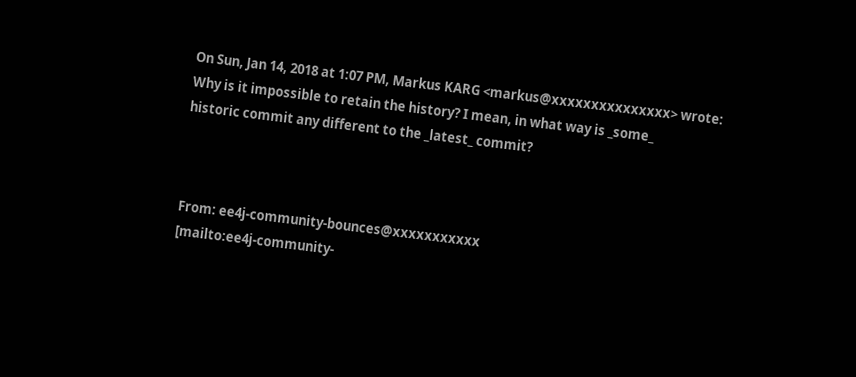On Sun, Jan 14, 2018 at 1:07 PM, Markus KARG <markus@xxxxxxxxxxxxxxx> wrote:
Why is it impossible to retain the history? I mean, in what way is _some_
historic commit any different to the _latest_ commit?



From: ee4j-community-bounces@xxxxxxxxxxx
[mailto:ee4j-community-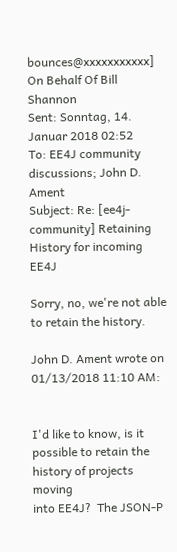bounces@xxxxxxxxxxx] On Behalf Of Bill Shannon
Sent: Sonntag, 14. Januar 2018 02:52
To: EE4J community discussions; John D. Ament
Subject: Re: [ee4j-community] Retaining History for incoming EE4J

Sorry, no, we're not able to retain the history.

John D. Ament wrote on 01/13/2018 11:10 AM:


I'd like to know, is it possible to retain the history of projects moving
into EE4J?  The JSON-P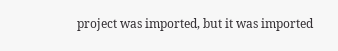project was imported, but it was imported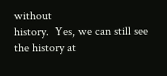without
history.  Yes, we can still see the history at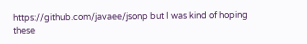https://github.com/javaee/jsonp but I was kind of hoping these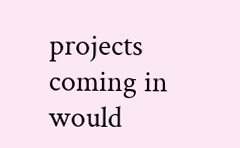projects
coming in would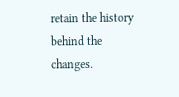retain the history behind the changes.